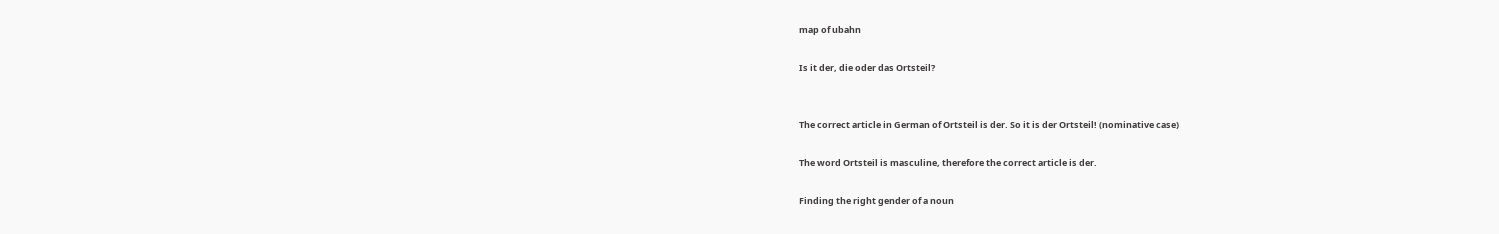map of ubahn

Is it der, die oder das Ortsteil?


The correct article in German of Ortsteil is der. So it is der Ortsteil! (nominative case)

The word Ortsteil is masculine, therefore the correct article is der.

Finding the right gender of a noun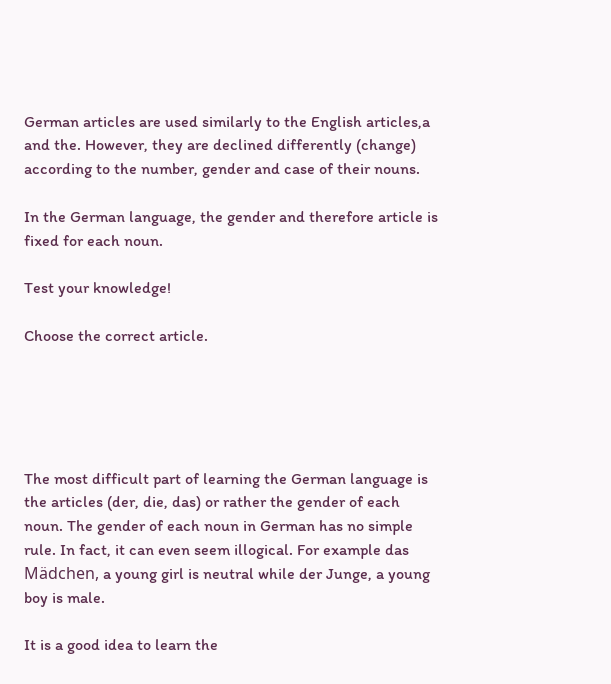German articles are used similarly to the English articles,a and the. However, they are declined differently (change) according to the number, gender and case of their nouns.

In the German language, the gender and therefore article is fixed for each noun.

Test your knowledge!

Choose the correct article.





The most difficult part of learning the German language is the articles (der, die, das) or rather the gender of each noun. The gender of each noun in German has no simple rule. In fact, it can even seem illogical. For example das Mädchen, a young girl is neutral while der Junge, a young boy is male.

It is a good idea to learn the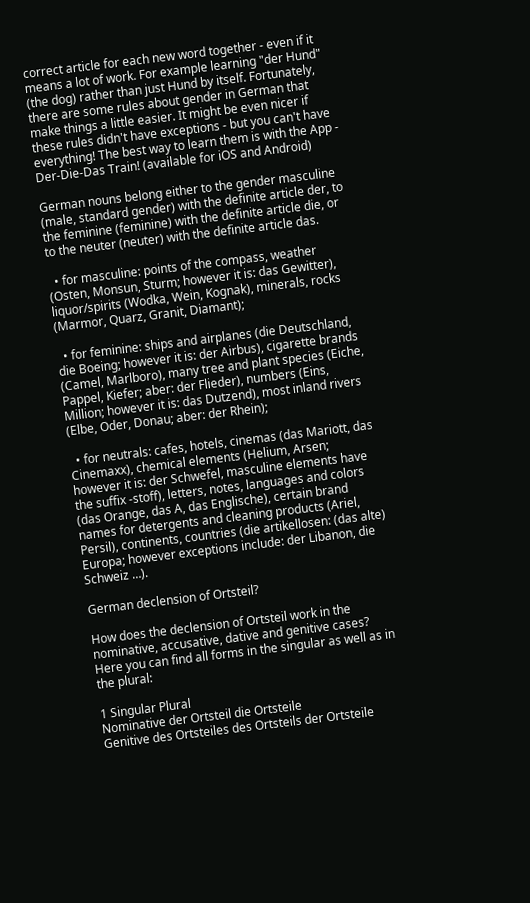correct article for each new word together - even if it means a lot of work. For example learning "der Hund" (the dog) rather than just Hund by itself. Fortunately, there are some rules about gender in German that make things a little easier. It might be even nicer if these rules didn't have exceptions - but you can't have everything! The best way to learn them is with the App - Der-Die-Das Train! (available for iOS and Android)

German nouns belong either to the gender masculine (male, standard gender) with the definite article der, to the feminine (feminine) with the definite article die, or to the neuter (neuter) with the definite article das.

  • for masculine: points of the compass, weather (Osten, Monsun, Sturm; however it is: das Gewitter), liquor/spirits (Wodka, Wein, Kognak), minerals, rocks (Marmor, Quarz, Granit, Diamant);

  • for feminine: ships and airplanes (die Deutschland, die Boeing; however it is: der Airbus), cigarette brands (Camel, Marlboro), many tree and plant species (Eiche, Pappel, Kiefer; aber: der Flieder), numbers (Eins, Million; however it is: das Dutzend), most inland rivers (Elbe, Oder, Donau; aber: der Rhein);

  • for neutrals: cafes, hotels, cinemas (das Mariott, das Cinemaxx), chemical elements (Helium, Arsen; however it is: der Schwefel, masculine elements have the suffix -stoff), letters, notes, languages and colors (das Orange, das A, das Englische), certain brand names for detergents and cleaning products (Ariel, Persil), continents, countries (die artikellosen: (das alte) Europa; however exceptions include: der Libanon, die Schweiz …).

German declension of Ortsteil?

How does the declension of Ortsteil work in the nominative, accusative, dative and genitive cases? Here you can find all forms in the singular as well as in the plural:

1 Singular Plural
Nominative der Ortsteil die Ortsteile
Genitive des Ortsteiles des Ortsteils der Ortsteile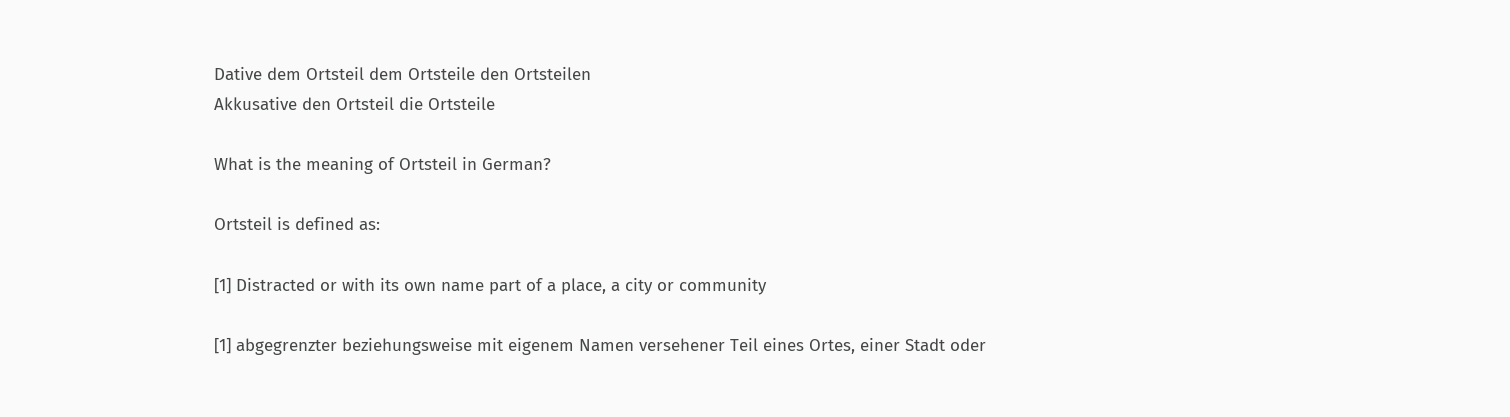Dative dem Ortsteil dem Ortsteile den Ortsteilen
Akkusative den Ortsteil die Ortsteile

What is the meaning of Ortsteil in German?

Ortsteil is defined as:

[1] Distracted or with its own name part of a place, a city or community

[1] abgegrenzter beziehungsweise mit eigenem Namen versehener Teil eines Ortes, einer Stadt oder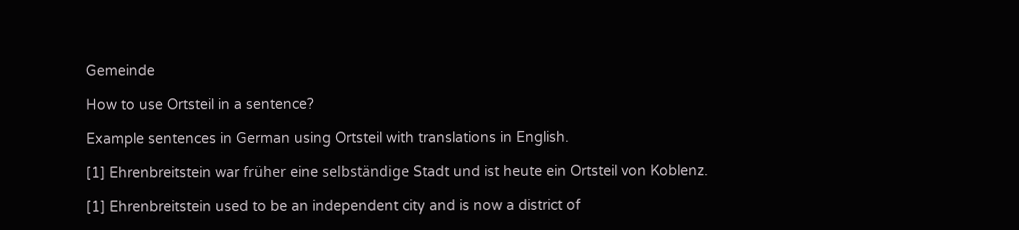Gemeinde

How to use Ortsteil in a sentence?

Example sentences in German using Ortsteil with translations in English.

[1] Ehrenbreitstein war früher eine selbständige Stadt und ist heute ein Ortsteil von Koblenz.

[1] Ehrenbreitstein used to be an independent city and is now a district of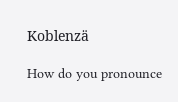Koblenzä

How do you pronounce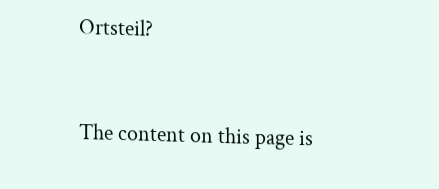Ortsteil?


The content on this page is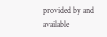provided by and available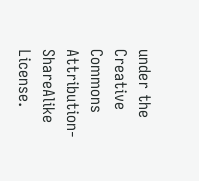under the Creative Commons Attribution-ShareAlike License.